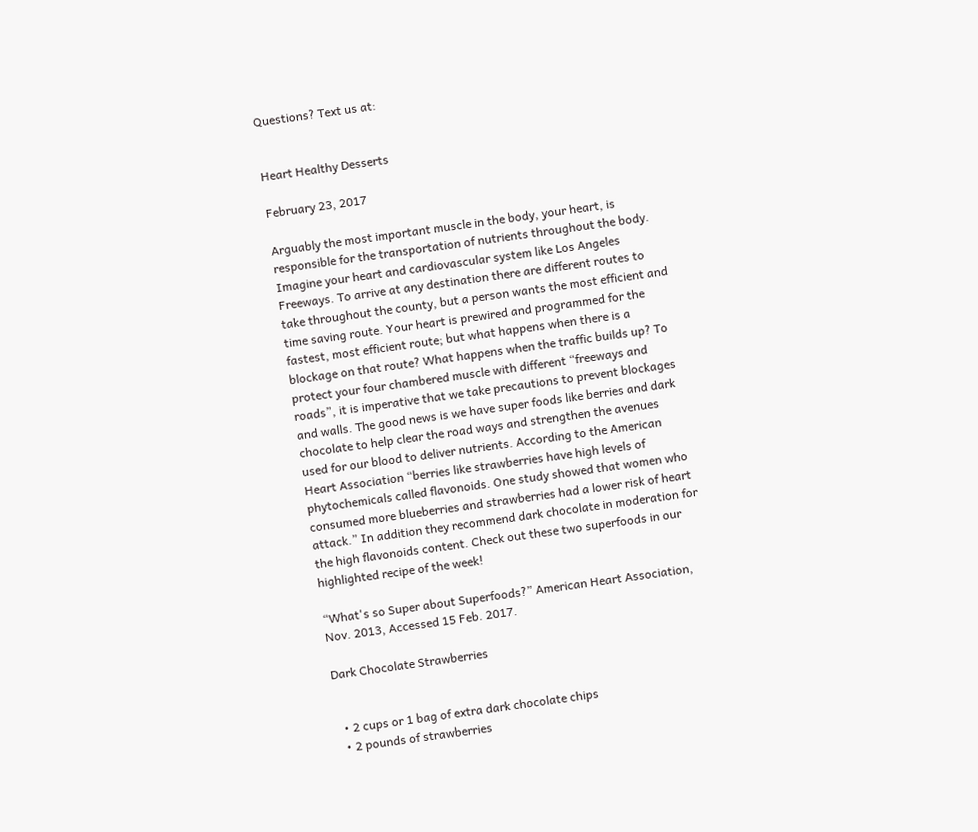Questions? Text us at:


Heart Healthy Desserts

February 23, 2017

Arguably the most important muscle in the body, your heart, is responsible for the transportation of nutrients throughout the body. Imagine your heart and cardiovascular system like Los Angeles Freeways. To arrive at any destination there are different routes to take throughout the county, but a person wants the most efficient and time saving route. Your heart is prewired and programmed for the fastest, most efficient route; but what happens when there is a blockage on that route? What happens when the traffic builds up? To protect your four chambered muscle with different “freeways and roads”, it is imperative that we take precautions to prevent blockages and walls. The good news is we have super foods like berries and dark chocolate to help clear the road ways and strengthen the avenues used for our blood to deliver nutrients. According to the American Heart Association “berries like strawberries have high levels of phytochemicals called flavonoids. One study showed that women who consumed more blueberries and strawberries had a lower risk of heart attack.” In addition they recommend dark chocolate in moderation for the high flavonoids content. Check out these two superfoods in our highlighted recipe of the week!

“What's so Super about Superfoods?” American Heart Association, Nov. 2013, Accessed 15 Feb. 2017.

Dark Chocolate Strawberries


  • 2 cups or 1 bag of extra dark chocolate chips
  • 2 pounds of strawberries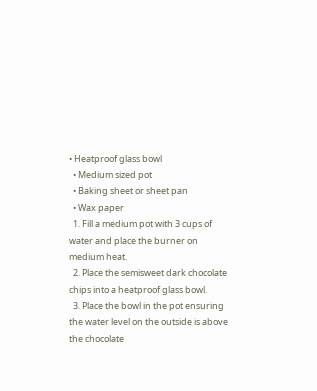• Heatproof glass bowl
  • Medium sized pot
  • Baking sheet or sheet pan
  • Wax paper
  1. Fill a medium pot with 3 cups of water and place the burner on medium heat.
  2. Place the semisweet dark chocolate chips into a heatproof glass bowl.
  3. Place the bowl in the pot ensuring the water level on the outside is above the chocolate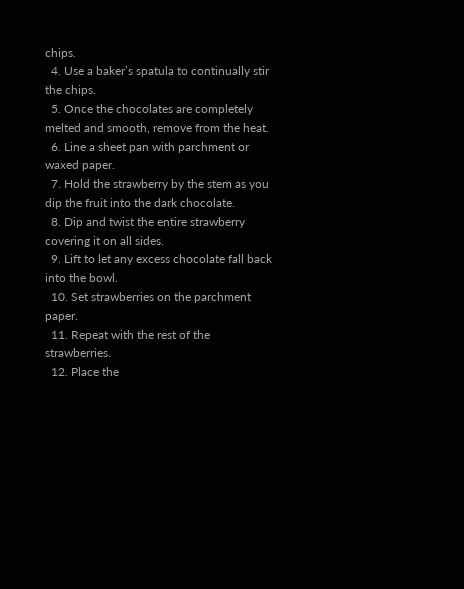chips.
  4. Use a baker’s spatula to continually stir the chips.
  5. Once the chocolates are completely melted and smooth, remove from the heat.
  6. Line a sheet pan with parchment or waxed paper.
  7. Hold the strawberry by the stem as you dip the fruit into the dark chocolate.
  8. Dip and twist the entire strawberry covering it on all sides.
  9. Lift to let any excess chocolate fall back into the bowl.
  10. Set strawberries on the parchment paper.
  11. Repeat with the rest of the strawberries.
  12. Place the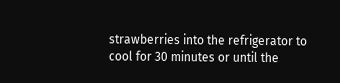strawberries into the refrigerator to cool for 30 minutes or until the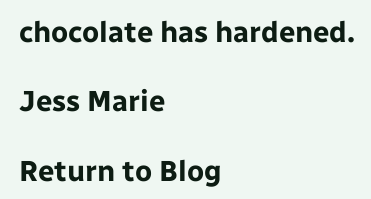chocolate has hardened.

Jess Marie

Return to Blog